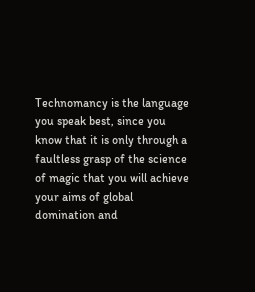Technomancy is the language you speak best, since you know that it is only through a faultless grasp of the science of magic that you will achieve your aims of global domination and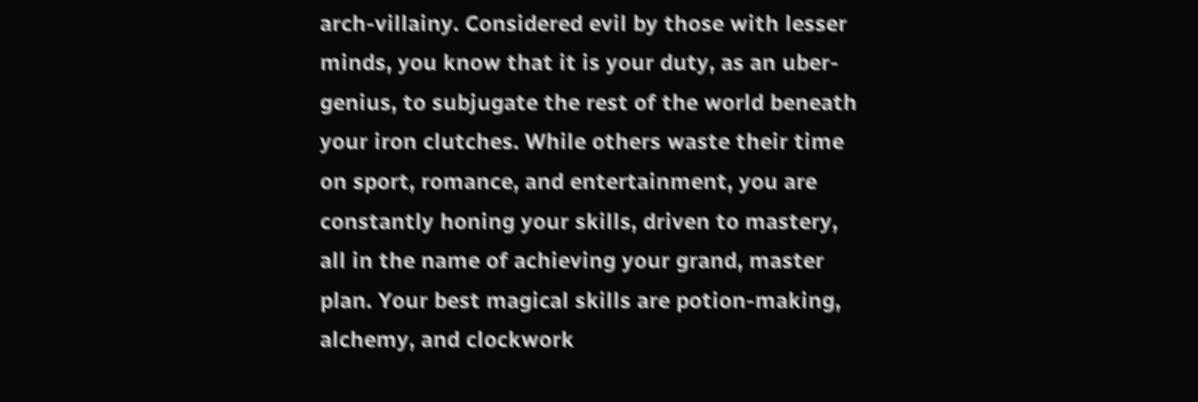arch-villainy. Considered evil by those with lesser minds, you know that it is your duty, as an uber-genius, to subjugate the rest of the world beneath your iron clutches. While others waste their time on sport, romance, and entertainment, you are constantly honing your skills, driven to mastery, all in the name of achieving your grand, master plan. Your best magical skills are potion-making, alchemy, and clockwork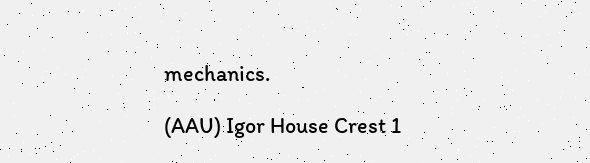mechanics.

(AAU) Igor House Crest 1